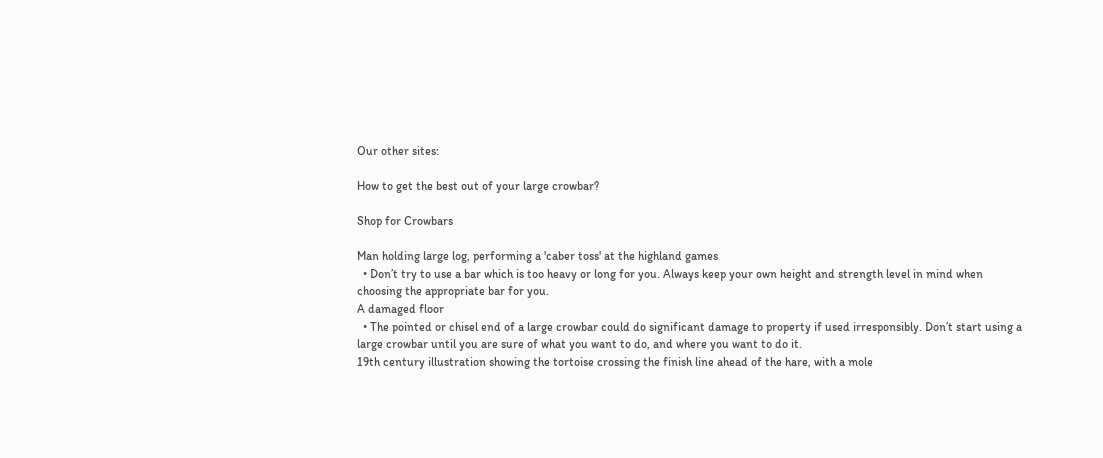Our other sites:

How to get the best out of your large crowbar?

Shop for Crowbars

Man holding large log, performing a 'caber toss' at the highland games
  • Don’t try to use a bar which is too heavy or long for you. Always keep your own height and strength level in mind when choosing the appropriate bar for you.
A damaged floor
  • The pointed or chisel end of a large crowbar could do significant damage to property if used irresponsibly. Don’t start using a large crowbar until you are sure of what you want to do, and where you want to do it.
19th century illustration showing the tortoise crossing the finish line ahead of the hare, with a mole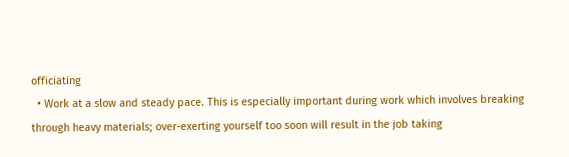officiating
  • Work at a slow and steady pace. This is especially important during work which involves breaking through heavy materials; over-exerting yourself too soon will result in the job taking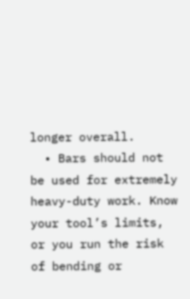longer overall.
  • Bars should not be used for extremely heavy-duty work. Know your tool’s limits, or you run the risk of bending or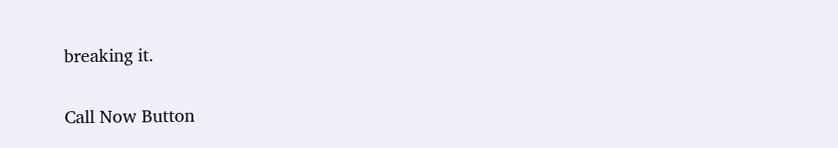breaking it.

Call Now Button